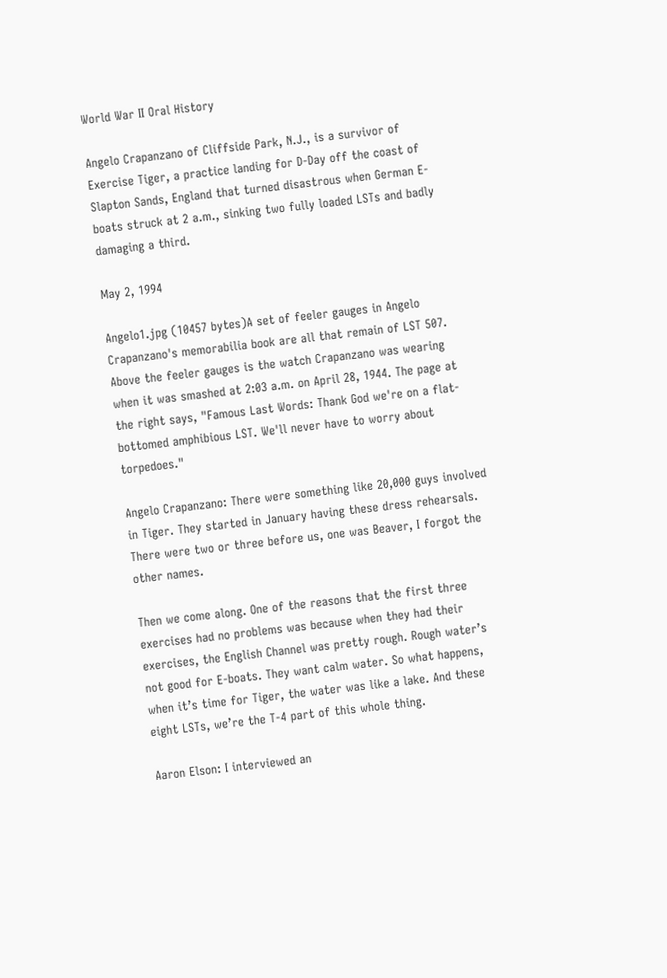World War II Oral History

Angelo Crapanzano of Cliffside Park, N.J., is a survivor of Exercise Tiger, a practice landing for D-Day off the coast of Slapton Sands, England that turned disastrous when German E-boats struck at 2 a.m., sinking two fully loaded LSTs and badly damaging a third.

May 2, 1994

Angelo1.jpg (10457 bytes)A set of feeler gauges in Angelo Crapanzano's memorabilia book are all that remain of LST 507. Above the feeler gauges is the watch Crapanzano was wearing when it was smashed at 2:03 a.m. on April 28, 1944. The page at the right says, "Famous Last Words: Thank God we're on a flat-bottomed amphibious LST. We'll never have to worry about torpedoes."

Angelo Crapanzano: There were something like 20,000 guys involved in Tiger. They started in January having these dress rehearsals. There were two or three before us, one was Beaver, I forgot the other names.

Then we come along. One of the reasons that the first three exercises had no problems was because when they had their exercises, the English Channel was pretty rough. Rough water’s not good for E-boats. They want calm water. So what happens, when it’s time for Tiger, the water was like a lake. And these eight LSTs, we’re the T-4 part of this whole thing.

Aaron Elson: I interviewed an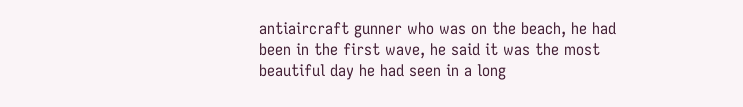antiaircraft gunner who was on the beach, he had been in the first wave, he said it was the most beautiful day he had seen in a long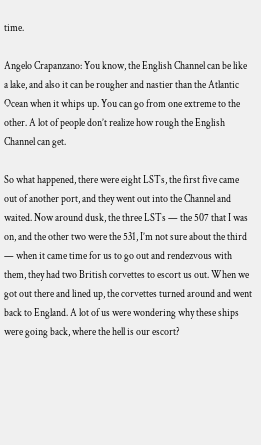time.

Angelo Crapanzano: You know, the English Channel can be like a lake, and also it can be rougher and nastier than the Atlantic Ocean when it whips up. You can go from one extreme to the other. A lot of people don’t realize how rough the English Channel can get.

So what happened, there were eight LSTs, the first five came out of another port, and they went out into the Channel and waited. Now around dusk, the three LSTs — the 507 that I was on, and the other two were the 531, I’m not sure about the third — when it came time for us to go out and rendezvous with them, they had two British corvettes to escort us out. When we got out there and lined up, the corvettes turned around and went back to England. A lot of us were wondering why these ships were going back, where the hell is our escort?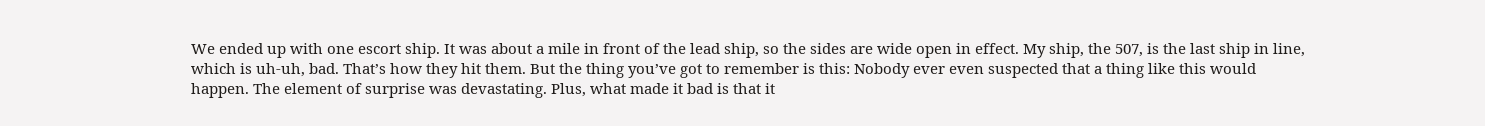We ended up with one escort ship. It was about a mile in front of the lead ship, so the sides are wide open in effect. My ship, the 507, is the last ship in line, which is uh-uh, bad. That’s how they hit them. But the thing you’ve got to remember is this: Nobody ever even suspected that a thing like this would happen. The element of surprise was devastating. Plus, what made it bad is that it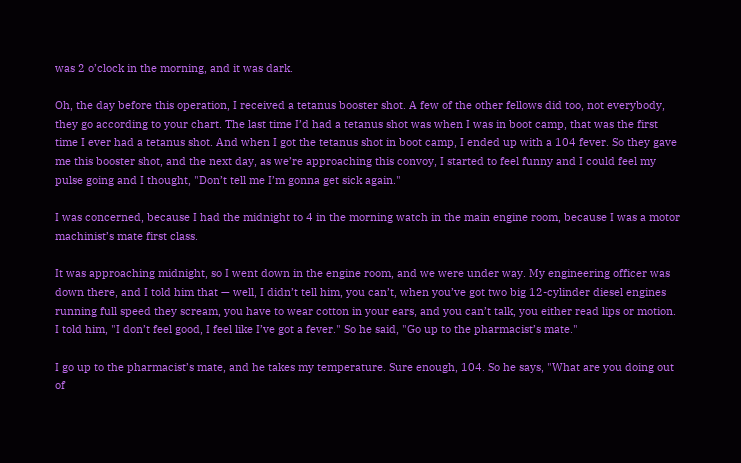was 2 o’clock in the morning, and it was dark.

Oh, the day before this operation, I received a tetanus booster shot. A few of the other fellows did too, not everybody, they go according to your chart. The last time I’d had a tetanus shot was when I was in boot camp, that was the first time I ever had a tetanus shot. And when I got the tetanus shot in boot camp, I ended up with a 104 fever. So they gave me this booster shot, and the next day, as we’re approaching this convoy, I started to feel funny and I could feel my pulse going and I thought, "Don’t tell me I’m gonna get sick again."

I was concerned, because I had the midnight to 4 in the morning watch in the main engine room, because I was a motor machinist’s mate first class.

It was approaching midnight, so I went down in the engine room, and we were under way. My engineering officer was down there, and I told him that — well, I didn’t tell him, you can’t, when you’ve got two big 12-cylinder diesel engines running full speed they scream, you have to wear cotton in your ears, and you can’t talk, you either read lips or motion. I told him, "I don’t feel good, I feel like I’ve got a fever." So he said, "Go up to the pharmacist’s mate."

I go up to the pharmacist’s mate, and he takes my temperature. Sure enough, 104. So he says, "What are you doing out of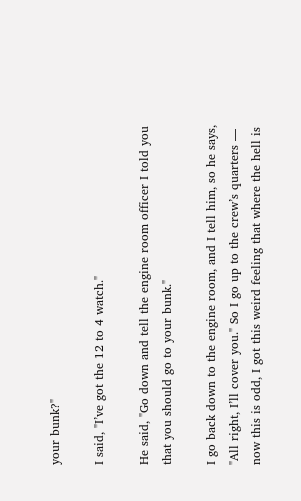your bunk?"

I said, "I’ve got the 12 to 4 watch."

He said, "Go down and tell the engine room officer I told you that you should go to your bunk."

I go back down to the engine room, and I tell him, so he says, "All right, I’ll cover you." So I go up to the crew’s quarters — now this is odd, I got this weird feeling that where the hell is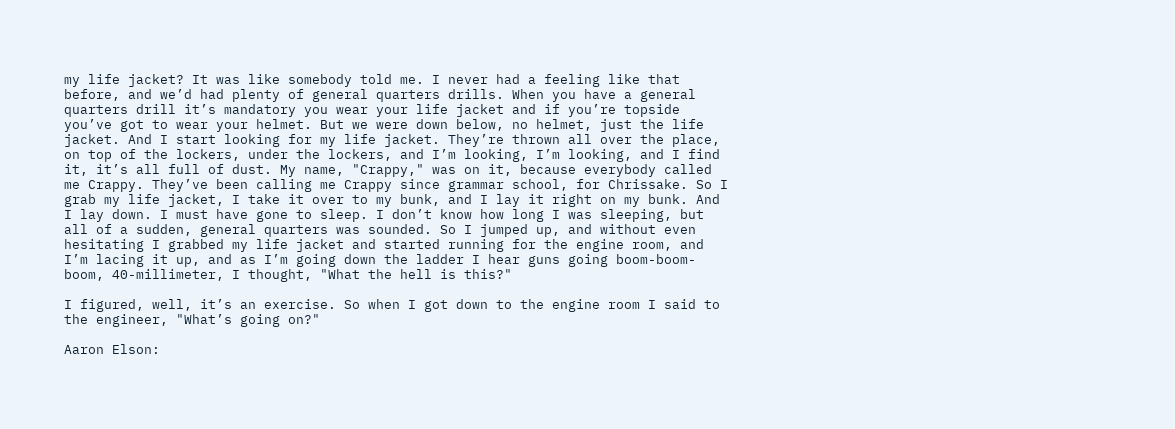my life jacket? It was like somebody told me. I never had a feeling like that before, and we’d had plenty of general quarters drills. When you have a general quarters drill it’s mandatory you wear your life jacket and if you’re topside you’ve got to wear your helmet. But we were down below, no helmet, just the life jacket. And I start looking for my life jacket. They’re thrown all over the place, on top of the lockers, under the lockers, and I’m looking, I’m looking, and I find it, it’s all full of dust. My name, "Crappy," was on it, because everybody called me Crappy. They’ve been calling me Crappy since grammar school, for Chrissake. So I grab my life jacket, I take it over to my bunk, and I lay it right on my bunk. And I lay down. I must have gone to sleep. I don’t know how long I was sleeping, but all of a sudden, general quarters was sounded. So I jumped up, and without even hesitating I grabbed my life jacket and started running for the engine room, and I’m lacing it up, and as I’m going down the ladder I hear guns going boom-boom-boom, 40-millimeter, I thought, "What the hell is this?"

I figured, well, it’s an exercise. So when I got down to the engine room I said to the engineer, "What’s going on?"

Aaron Elson: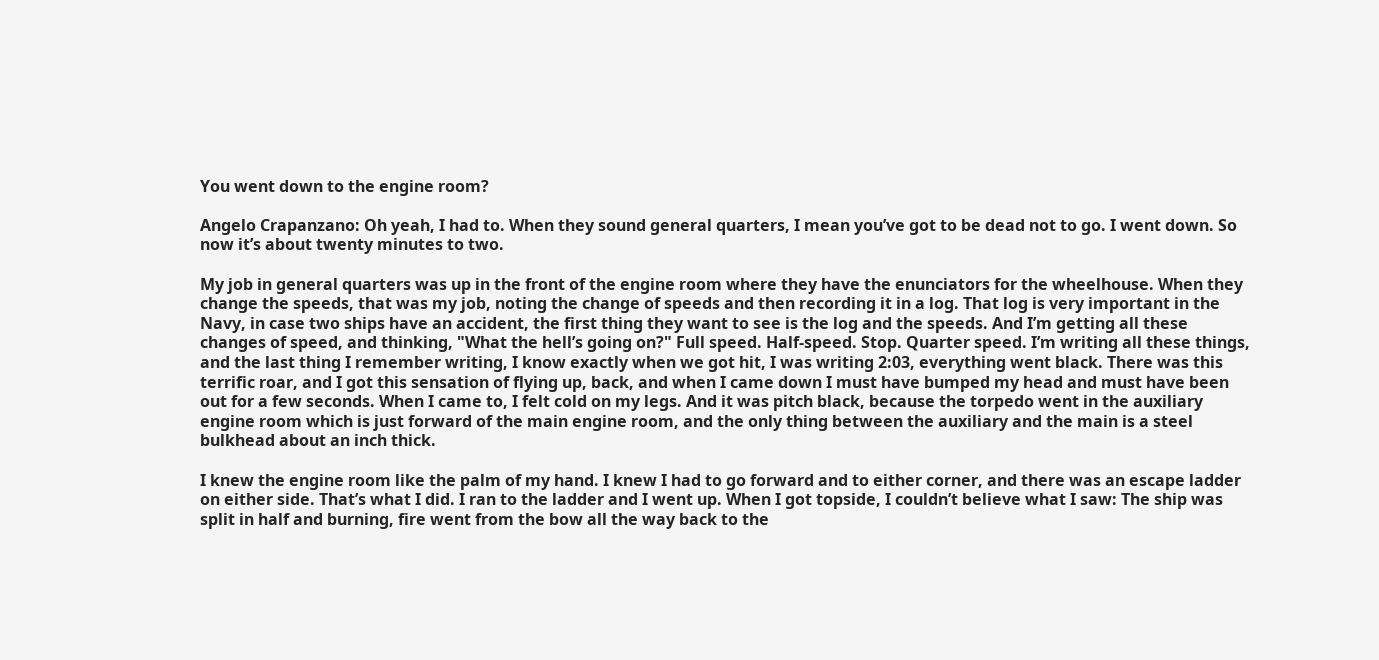You went down to the engine room?

Angelo Crapanzano: Oh yeah, I had to. When they sound general quarters, I mean you’ve got to be dead not to go. I went down. So now it’s about twenty minutes to two.

My job in general quarters was up in the front of the engine room where they have the enunciators for the wheelhouse. When they change the speeds, that was my job, noting the change of speeds and then recording it in a log. That log is very important in the Navy, in case two ships have an accident, the first thing they want to see is the log and the speeds. And I’m getting all these changes of speed, and thinking, "What the hell’s going on?" Full speed. Half-speed. Stop. Quarter speed. I’m writing all these things, and the last thing I remember writing, I know exactly when we got hit, I was writing 2:03, everything went black. There was this terrific roar, and I got this sensation of flying up, back, and when I came down I must have bumped my head and must have been out for a few seconds. When I came to, I felt cold on my legs. And it was pitch black, because the torpedo went in the auxiliary engine room which is just forward of the main engine room, and the only thing between the auxiliary and the main is a steel bulkhead about an inch thick.

I knew the engine room like the palm of my hand. I knew I had to go forward and to either corner, and there was an escape ladder on either side. That’s what I did. I ran to the ladder and I went up. When I got topside, I couldn’t believe what I saw: The ship was split in half and burning, fire went from the bow all the way back to the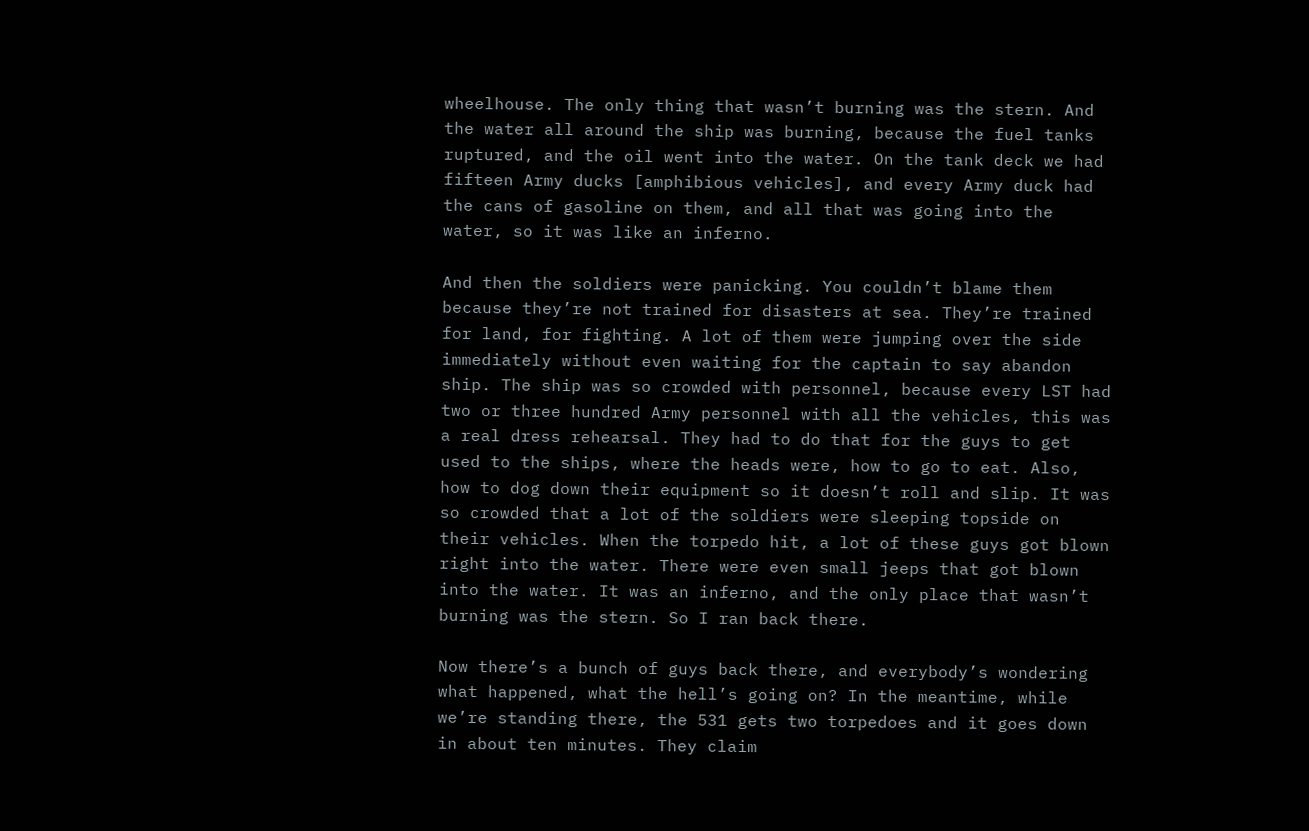wheelhouse. The only thing that wasn’t burning was the stern. And the water all around the ship was burning, because the fuel tanks ruptured, and the oil went into the water. On the tank deck we had fifteen Army ducks [amphibious vehicles], and every Army duck had the cans of gasoline on them, and all that was going into the water, so it was like an inferno.

And then the soldiers were panicking. You couldn’t blame them because they’re not trained for disasters at sea. They’re trained for land, for fighting. A lot of them were jumping over the side immediately without even waiting for the captain to say abandon ship. The ship was so crowded with personnel, because every LST had two or three hundred Army personnel with all the vehicles, this was a real dress rehearsal. They had to do that for the guys to get used to the ships, where the heads were, how to go to eat. Also, how to dog down their equipment so it doesn’t roll and slip. It was so crowded that a lot of the soldiers were sleeping topside on their vehicles. When the torpedo hit, a lot of these guys got blown right into the water. There were even small jeeps that got blown into the water. It was an inferno, and the only place that wasn’t burning was the stern. So I ran back there.

Now there’s a bunch of guys back there, and everybody’s wondering what happened, what the hell’s going on? In the meantime, while we’re standing there, the 531 gets two torpedoes and it goes down in about ten minutes. They claim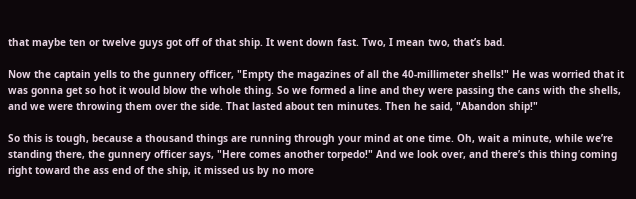that maybe ten or twelve guys got off of that ship. It went down fast. Two, I mean two, that’s bad.

Now the captain yells to the gunnery officer, "Empty the magazines of all the 40-millimeter shells!" He was worried that it was gonna get so hot it would blow the whole thing. So we formed a line and they were passing the cans with the shells, and we were throwing them over the side. That lasted about ten minutes. Then he said, "Abandon ship!"

So this is tough, because a thousand things are running through your mind at one time. Oh, wait a minute, while we’re standing there, the gunnery officer says, "Here comes another torpedo!" And we look over, and there’s this thing coming right toward the ass end of the ship, it missed us by no more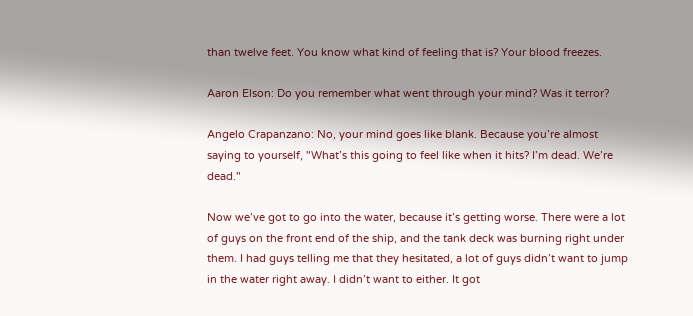than twelve feet. You know what kind of feeling that is? Your blood freezes.

Aaron Elson: Do you remember what went through your mind? Was it terror?

Angelo Crapanzano: No, your mind goes like blank. Because you’re almost saying to yourself, "What’s this going to feel like when it hits? I’m dead. We’re dead."

Now we’ve got to go into the water, because it’s getting worse. There were a lot of guys on the front end of the ship, and the tank deck was burning right under them. I had guys telling me that they hesitated, a lot of guys didn’t want to jump in the water right away. I didn’t want to either. It got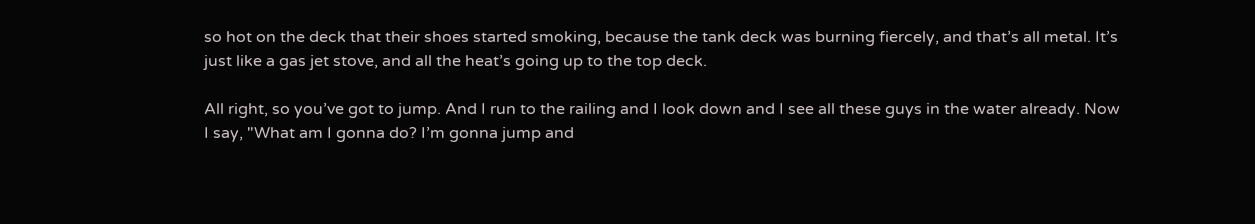so hot on the deck that their shoes started smoking, because the tank deck was burning fiercely, and that’s all metal. It’s just like a gas jet stove, and all the heat’s going up to the top deck.

All right, so you’ve got to jump. And I run to the railing and I look down and I see all these guys in the water already. Now I say, "What am I gonna do? I’m gonna jump and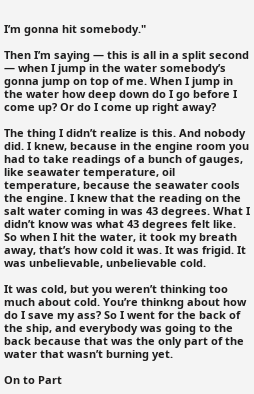I’m gonna hit somebody."

Then I’m saying — this is all in a split second — when I jump in the water somebody’s gonna jump on top of me. When I jump in the water how deep down do I go before I come up? Or do I come up right away?

The thing I didn’t realize is this. And nobody did. I knew, because in the engine room you had to take readings of a bunch of gauges, like seawater temperature, oil temperature, because the seawater cools the engine. I knew that the reading on the salt water coming in was 43 degrees. What I didn’t know was what 43 degrees felt like. So when I hit the water, it took my breath away, that’s how cold it was. It was frigid. It was unbelievable, unbelievable cold.

It was cold, but you weren’t thinking too much about cold. You’re thinkng about how do I save my ass? So I went for the back of the ship, and everybody was going to the back because that was the only part of the water that wasn’t burning yet.

On to Part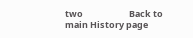two                       Back to main History page